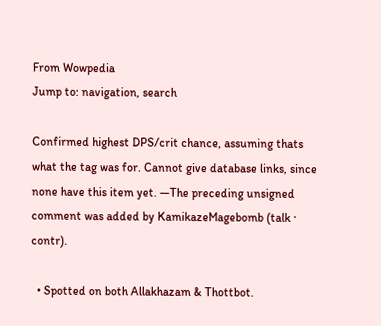From Wowpedia
Jump to: navigation, search

Confirmed highest DPS/crit chance, assuming thats what the tag was for. Cannot give database links, since none have this item yet. —The preceding unsigned comment was added by KamikazeMagebomb (talk · contr).

  • Spotted on both Allakhazam & Thottbot.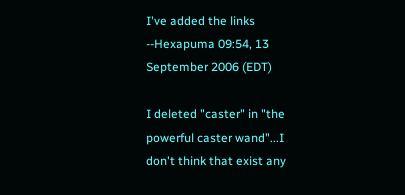I've added the links --Hexapuma 09:54, 13 September 2006 (EDT)

I deleted "caster" in "the powerful caster wand"...I don't think that exist any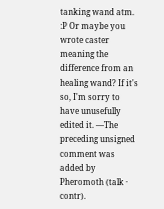tanking wand atm. :P Or maybe you wrote caster meaning the difference from an healing wand? If it's so, I'm sorry to have unusefully edited it. —The preceding unsigned comment was added by Pheromoth (talk · contr).